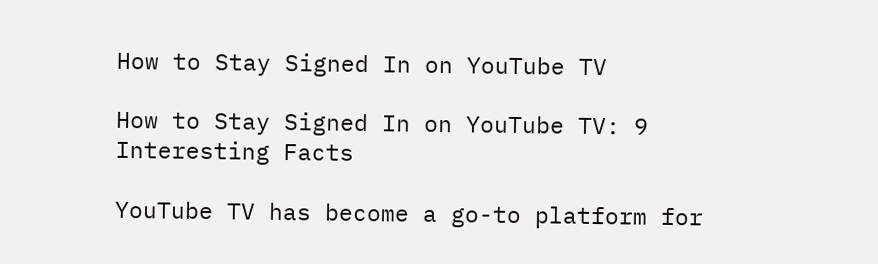How to Stay Signed In on YouTube TV

How to Stay Signed In on YouTube TV: 9 Interesting Facts

YouTube TV has become a go-to platform for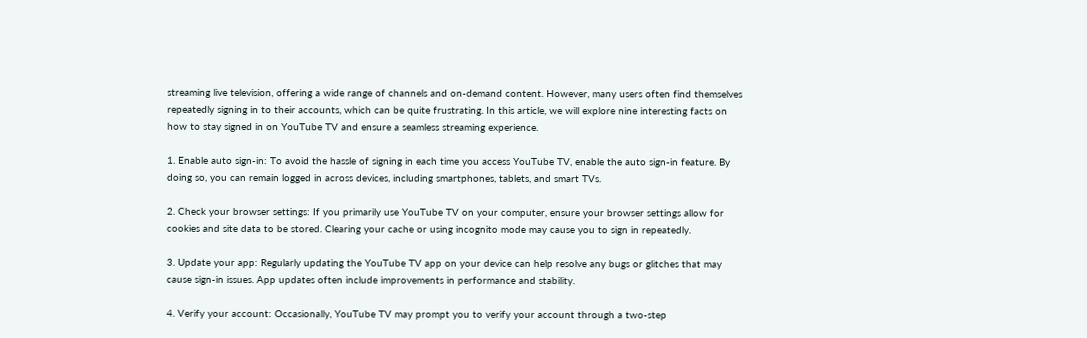streaming live television, offering a wide range of channels and on-demand content. However, many users often find themselves repeatedly signing in to their accounts, which can be quite frustrating. In this article, we will explore nine interesting facts on how to stay signed in on YouTube TV and ensure a seamless streaming experience.

1. Enable auto sign-in: To avoid the hassle of signing in each time you access YouTube TV, enable the auto sign-in feature. By doing so, you can remain logged in across devices, including smartphones, tablets, and smart TVs.

2. Check your browser settings: If you primarily use YouTube TV on your computer, ensure your browser settings allow for cookies and site data to be stored. Clearing your cache or using incognito mode may cause you to sign in repeatedly.

3. Update your app: Regularly updating the YouTube TV app on your device can help resolve any bugs or glitches that may cause sign-in issues. App updates often include improvements in performance and stability.

4. Verify your account: Occasionally, YouTube TV may prompt you to verify your account through a two-step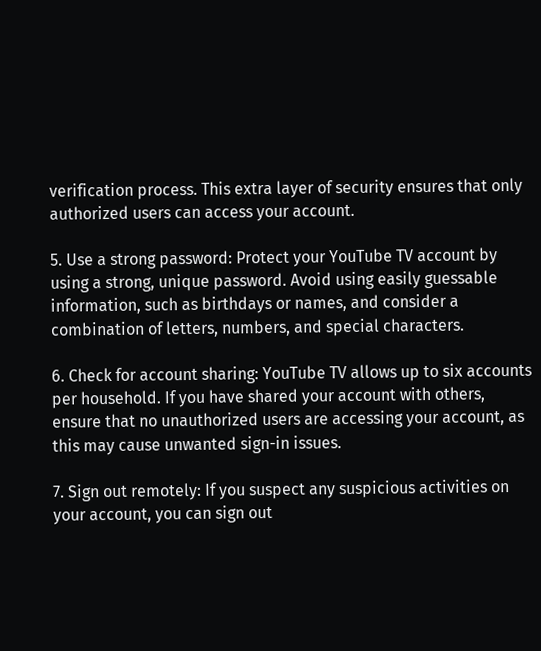verification process. This extra layer of security ensures that only authorized users can access your account.

5. Use a strong password: Protect your YouTube TV account by using a strong, unique password. Avoid using easily guessable information, such as birthdays or names, and consider a combination of letters, numbers, and special characters.

6. Check for account sharing: YouTube TV allows up to six accounts per household. If you have shared your account with others, ensure that no unauthorized users are accessing your account, as this may cause unwanted sign-in issues.

7. Sign out remotely: If you suspect any suspicious activities on your account, you can sign out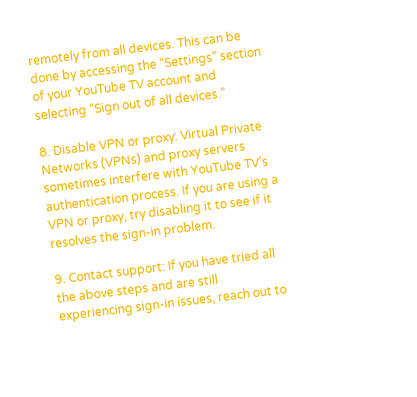remotely from all devices. This can be done by accessing the “Settings” section of your YouTube TV account and selecting “Sign out of all devices.”

8. Disable VPN or proxy: Virtual Private Networks (VPNs) and proxy servers sometimes interfere with YouTube TV’s authentication process. If you are using a VPN or proxy, try disabling it to see if it resolves the sign-in problem.

9. Contact support: If you have tried all the above steps and are still experiencing sign-in issues, reach out to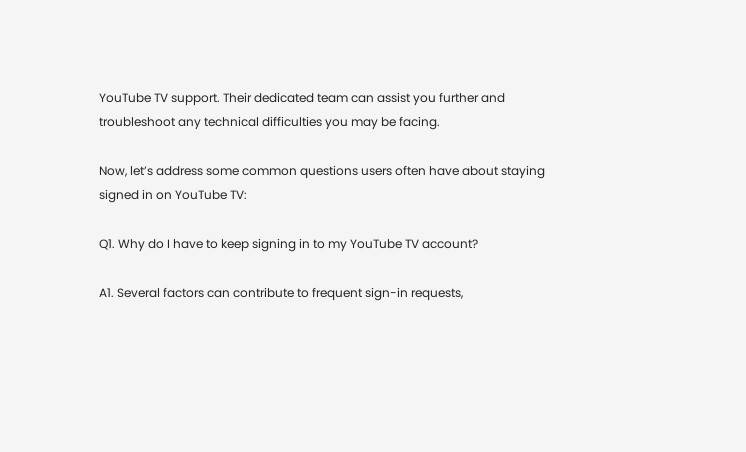YouTube TV support. Their dedicated team can assist you further and troubleshoot any technical difficulties you may be facing.

Now, let’s address some common questions users often have about staying signed in on YouTube TV:

Q1. Why do I have to keep signing in to my YouTube TV account?

A1. Several factors can contribute to frequent sign-in requests,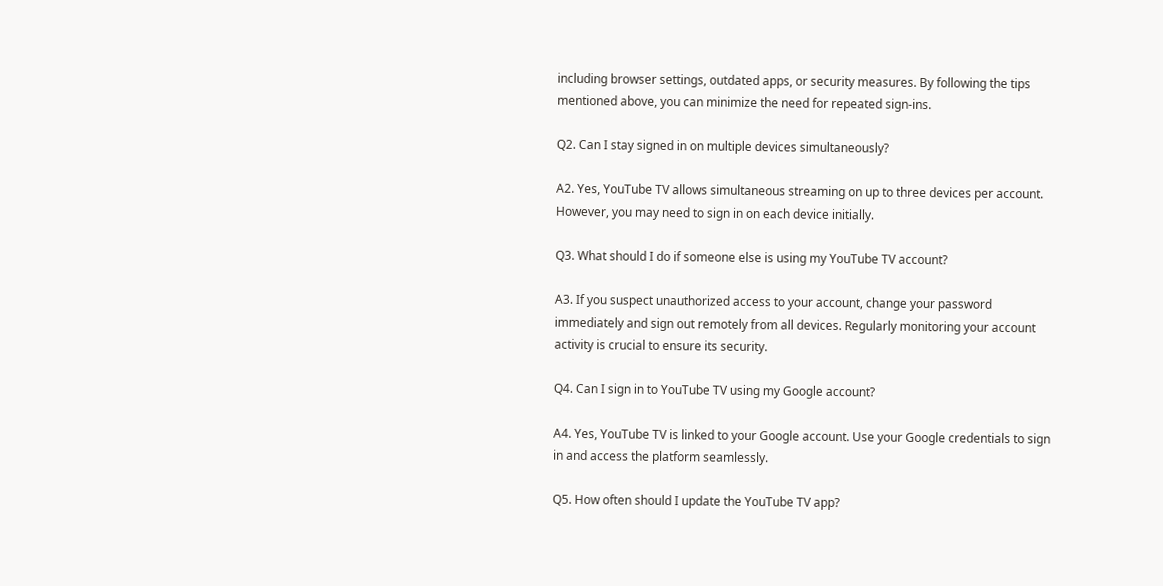including browser settings, outdated apps, or security measures. By following the tips mentioned above, you can minimize the need for repeated sign-ins.

Q2. Can I stay signed in on multiple devices simultaneously?

A2. Yes, YouTube TV allows simultaneous streaming on up to three devices per account. However, you may need to sign in on each device initially.

Q3. What should I do if someone else is using my YouTube TV account?

A3. If you suspect unauthorized access to your account, change your password immediately and sign out remotely from all devices. Regularly monitoring your account activity is crucial to ensure its security.

Q4. Can I sign in to YouTube TV using my Google account?

A4. Yes, YouTube TV is linked to your Google account. Use your Google credentials to sign in and access the platform seamlessly.

Q5. How often should I update the YouTube TV app?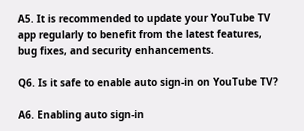A5. It is recommended to update your YouTube TV app regularly to benefit from the latest features, bug fixes, and security enhancements.

Q6. Is it safe to enable auto sign-in on YouTube TV?

A6. Enabling auto sign-in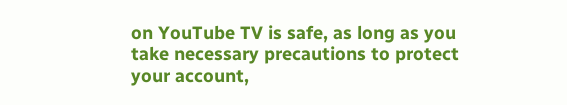on YouTube TV is safe, as long as you take necessary precautions to protect your account,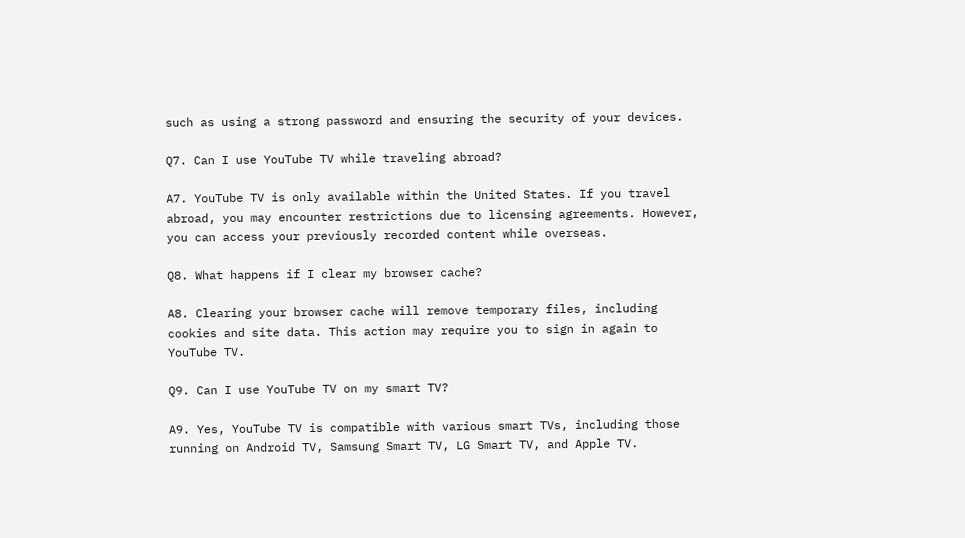such as using a strong password and ensuring the security of your devices.

Q7. Can I use YouTube TV while traveling abroad?

A7. YouTube TV is only available within the United States. If you travel abroad, you may encounter restrictions due to licensing agreements. However, you can access your previously recorded content while overseas.

Q8. What happens if I clear my browser cache?

A8. Clearing your browser cache will remove temporary files, including cookies and site data. This action may require you to sign in again to YouTube TV.

Q9. Can I use YouTube TV on my smart TV?

A9. Yes, YouTube TV is compatible with various smart TVs, including those running on Android TV, Samsung Smart TV, LG Smart TV, and Apple TV.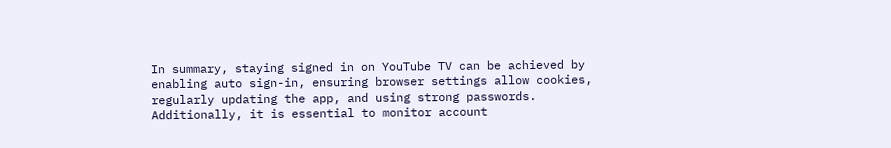In summary, staying signed in on YouTube TV can be achieved by enabling auto sign-in, ensuring browser settings allow cookies, regularly updating the app, and using strong passwords. Additionally, it is essential to monitor account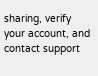sharing, verify your account, and contact support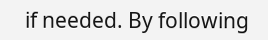if needed. By following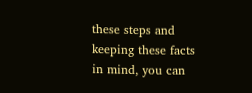these steps and keeping these facts in mind, you can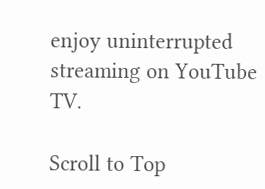enjoy uninterrupted streaming on YouTube TV.

Scroll to Top